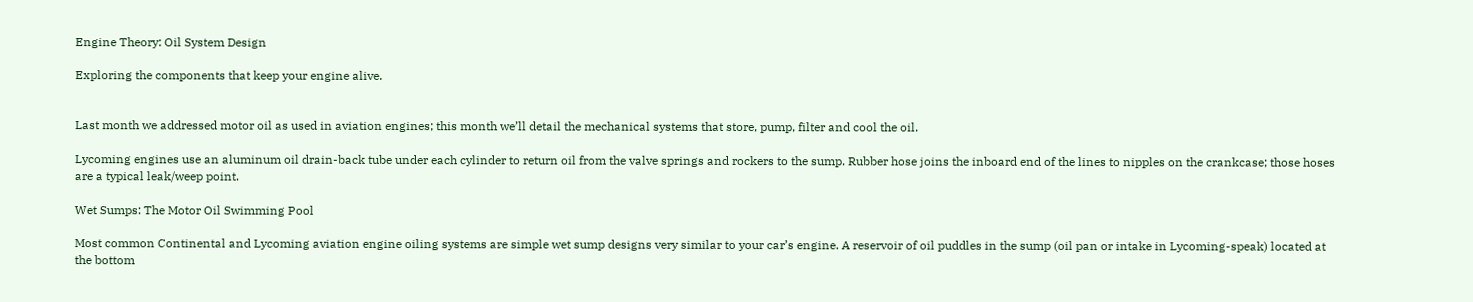Engine Theory: Oil System Design

Exploring the components that keep your engine alive.


Last month we addressed motor oil as used in aviation engines; this month we’ll detail the mechanical systems that store, pump, filter and cool the oil.

Lycoming engines use an aluminum oil drain-back tube under each cylinder to return oil from the valve springs and rockers to the sump. Rubber hose joins the inboard end of the lines to nipples on the crankcase; those hoses are a typical leak/weep point.

Wet Sumps: The Motor Oil Swimming Pool

Most common Continental and Lycoming aviation engine oiling systems are simple wet sump designs very similar to your car’s engine. A reservoir of oil puddles in the sump (oil pan or intake in Lycoming-speak) located at the bottom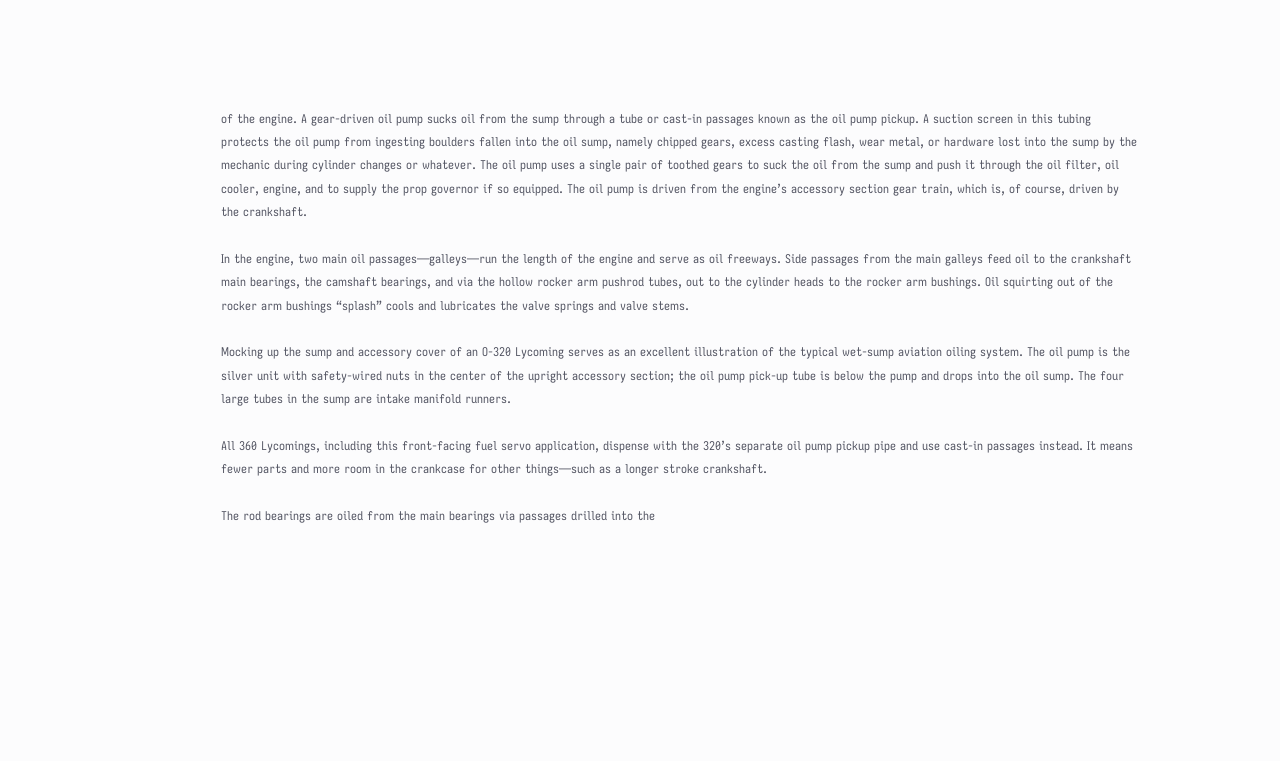of the engine. A gear-driven oil pump sucks oil from the sump through a tube or cast-in passages known as the oil pump pickup. A suction screen in this tubing protects the oil pump from ingesting boulders fallen into the oil sump, namely chipped gears, excess casting flash, wear metal, or hardware lost into the sump by the mechanic during cylinder changes or whatever. The oil pump uses a single pair of toothed gears to suck the oil from the sump and push it through the oil filter, oil cooler, engine, and to supply the prop governor if so equipped. The oil pump is driven from the engine’s accessory section gear train, which is, of course, driven by the crankshaft.

In the engine, two main oil passages—galleys—run the length of the engine and serve as oil freeways. Side passages from the main galleys feed oil to the crankshaft main bearings, the camshaft bearings, and via the hollow rocker arm pushrod tubes, out to the cylinder heads to the rocker arm bushings. Oil squirting out of the rocker arm bushings “splash” cools and lubricates the valve springs and valve stems.

Mocking up the sump and accessory cover of an O-320 Lycoming serves as an excellent illustration of the typical wet-sump aviation oiling system. The oil pump is the silver unit with safety-wired nuts in the center of the upright accessory section; the oil pump pick-up tube is below the pump and drops into the oil sump. The four large tubes in the sump are intake manifold runners.

All 360 Lycomings, including this front-facing fuel servo application, dispense with the 320’s separate oil pump pickup pipe and use cast-in passages instead. It means fewer parts and more room in the crankcase for other things—such as a longer stroke crankshaft.

The rod bearings are oiled from the main bearings via passages drilled into the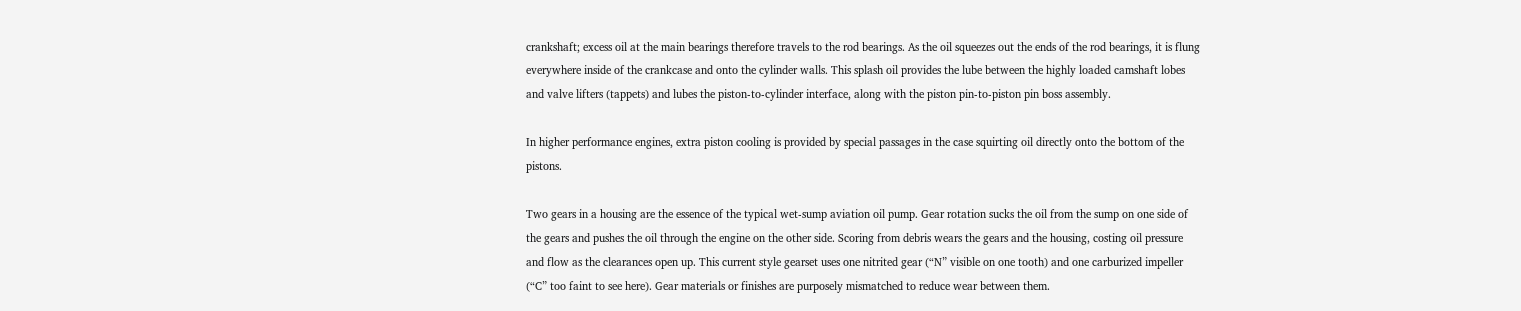crankshaft; excess oil at the main bearings therefore travels to the rod bearings. As the oil squeezes out the ends of the rod bearings, it is flung everywhere inside of the crankcase and onto the cylinder walls. This splash oil provides the lube between the highly loaded camshaft lobes and valve lifters (tappets) and lubes the piston-to-cylinder interface, along with the piston pin-to-piston pin boss assembly.

In higher performance engines, extra piston cooling is provided by special passages in the case squirting oil directly onto the bottom of the pistons.

Two gears in a housing are the essence of the typical wet-sump aviation oil pump. Gear rotation sucks the oil from the sump on one side of the gears and pushes the oil through the engine on the other side. Scoring from debris wears the gears and the housing, costing oil pressure and flow as the clearances open up. This current style gearset uses one nitrited gear (“N” visible on one tooth) and one carburized impeller (“C” too faint to see here). Gear materials or finishes are purposely mismatched to reduce wear between them.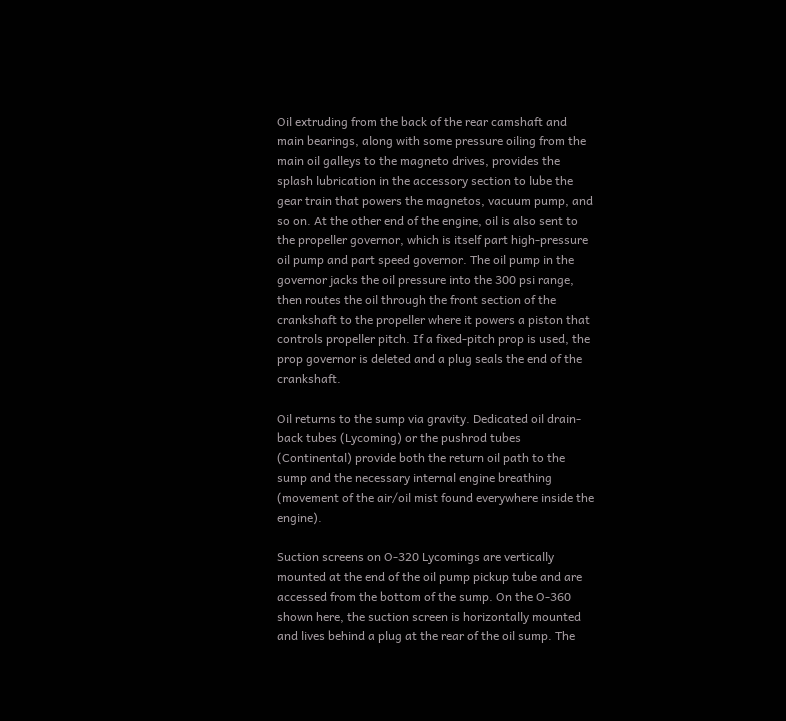Oil extruding from the back of the rear camshaft and main bearings, along with some pressure oiling from the main oil galleys to the magneto drives, provides the splash lubrication in the accessory section to lube the gear train that powers the magnetos, vacuum pump, and so on. At the other end of the engine, oil is also sent to the propeller governor, which is itself part high-pressure oil pump and part speed governor. The oil pump in the governor jacks the oil pressure into the 300 psi range, then routes the oil through the front section of the crankshaft to the propeller where it powers a piston that controls propeller pitch. If a fixed-pitch prop is used, the prop governor is deleted and a plug seals the end of the crankshaft.

Oil returns to the sump via gravity. Dedicated oil drain-back tubes (Lycoming) or the pushrod tubes (Continental) provide both the return oil path to the sump and the necessary internal engine breathing (movement of the air/oil mist found everywhere inside the engine).

Suction screens on O-320 Lycomings are vertically mounted at the end of the oil pump pickup tube and are accessed from the bottom of the sump. On the O-360 shown here, the suction screen is horizontally mounted and lives behind a plug at the rear of the oil sump. The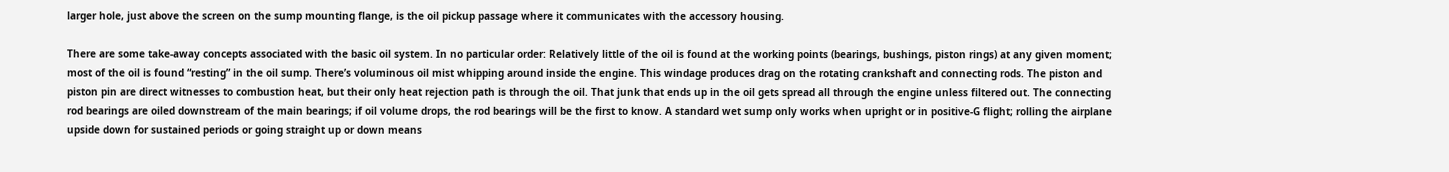larger hole, just above the screen on the sump mounting flange, is the oil pickup passage where it communicates with the accessory housing.

There are some take-away concepts associated with the basic oil system. In no particular order: Relatively little of the oil is found at the working points (bearings, bushings, piston rings) at any given moment; most of the oil is found “resting” in the oil sump. There’s voluminous oil mist whipping around inside the engine. This windage produces drag on the rotating crankshaft and connecting rods. The piston and piston pin are direct witnesses to combustion heat, but their only heat rejection path is through the oil. That junk that ends up in the oil gets spread all through the engine unless filtered out. The connecting rod bearings are oiled downstream of the main bearings; if oil volume drops, the rod bearings will be the first to know. A standard wet sump only works when upright or in positive-G flight; rolling the airplane upside down for sustained periods or going straight up or down means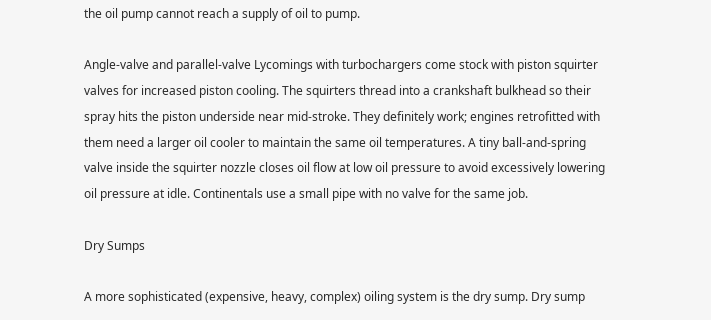the oil pump cannot reach a supply of oil to pump.

Angle-valve and parallel-valve Lycomings with turbochargers come stock with piston squirter valves for increased piston cooling. The squirters thread into a crankshaft bulkhead so their spray hits the piston underside near mid-stroke. They definitely work; engines retrofitted with them need a larger oil cooler to maintain the same oil temperatures. A tiny ball-and-spring valve inside the squirter nozzle closes oil flow at low oil pressure to avoid excessively lowering oil pressure at idle. Continentals use a small pipe with no valve for the same job.

Dry Sumps

A more sophisticated (expensive, heavy, complex) oiling system is the dry sump. Dry sump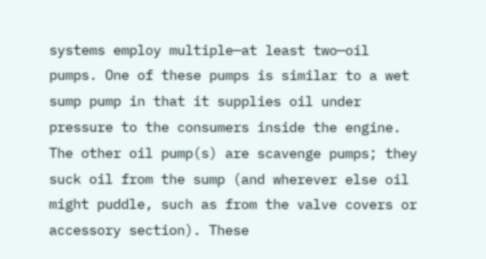systems employ multiple—at least two—oil pumps. One of these pumps is similar to a wet sump pump in that it supplies oil under pressure to the consumers inside the engine. The other oil pump(s) are scavenge pumps; they suck oil from the sump (and wherever else oil might puddle, such as from the valve covers or accessory section). These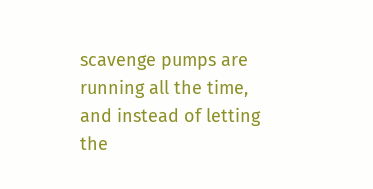scavenge pumps are running all the time, and instead of letting the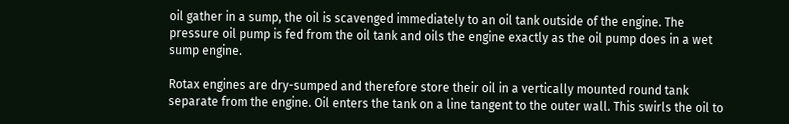oil gather in a sump, the oil is scavenged immediately to an oil tank outside of the engine. The pressure oil pump is fed from the oil tank and oils the engine exactly as the oil pump does in a wet sump engine.

Rotax engines are dry-sumped and therefore store their oil in a vertically mounted round tank separate from the engine. Oil enters the tank on a line tangent to the outer wall. This swirls the oil to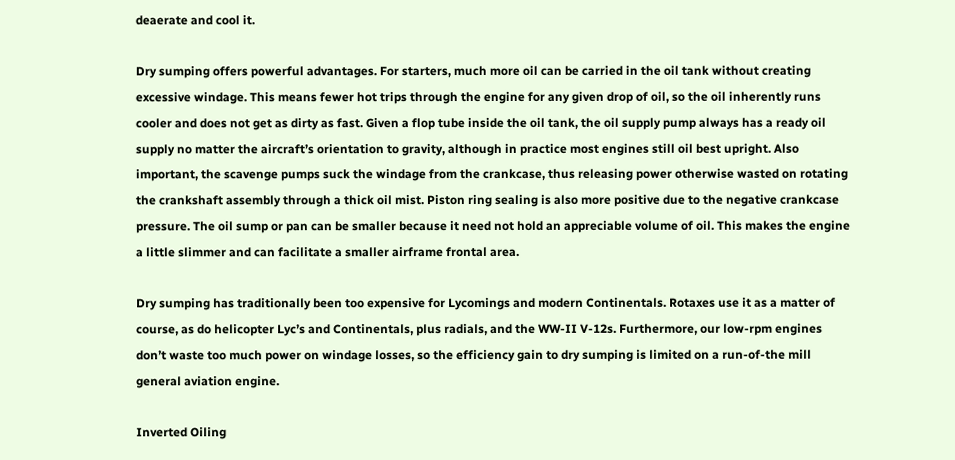deaerate and cool it.

Dry sumping offers powerful advantages. For starters, much more oil can be carried in the oil tank without creating excessive windage. This means fewer hot trips through the engine for any given drop of oil, so the oil inherently runs cooler and does not get as dirty as fast. Given a flop tube inside the oil tank, the oil supply pump always has a ready oil supply no matter the aircraft’s orientation to gravity, although in practice most engines still oil best upright. Also important, the scavenge pumps suck the windage from the crankcase, thus releasing power otherwise wasted on rotating the crankshaft assembly through a thick oil mist. Piston ring sealing is also more positive due to the negative crankcase pressure. The oil sump or pan can be smaller because it need not hold an appreciable volume of oil. This makes the engine a little slimmer and can facilitate a smaller airframe frontal area.

Dry sumping has traditionally been too expensive for Lycomings and modern Continentals. Rotaxes use it as a matter of course, as do helicopter Lyc’s and Continentals, plus radials, and the WW-II V-12s. Furthermore, our low-rpm engines don’t waste too much power on windage losses, so the efficiency gain to dry sumping is limited on a run-of-the mill general aviation engine.

Inverted Oiling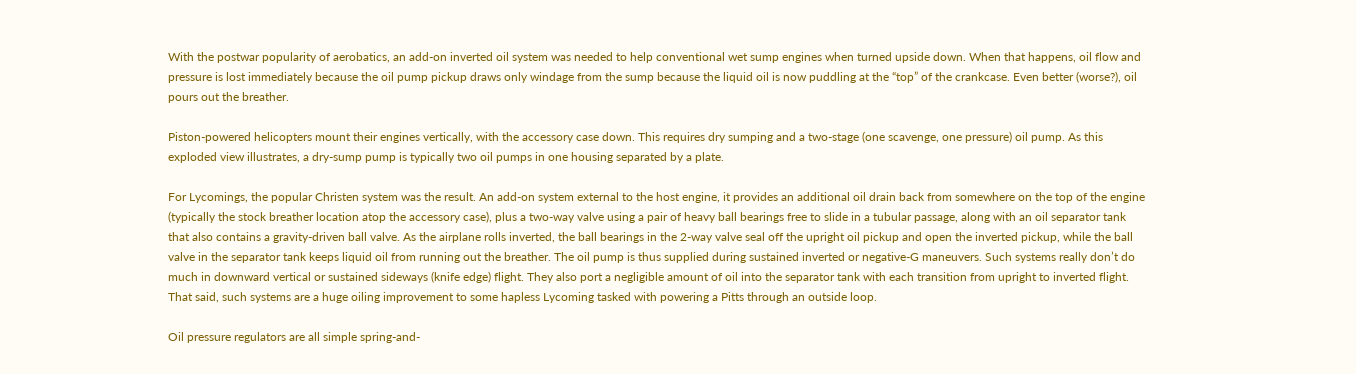With the postwar popularity of aerobatics, an add-on inverted oil system was needed to help conventional wet sump engines when turned upside down. When that happens, oil flow and pressure is lost immediately because the oil pump pickup draws only windage from the sump because the liquid oil is now puddling at the “top” of the crankcase. Even better (worse?), oil pours out the breather.

Piston-powered helicopters mount their engines vertically, with the accessory case down. This requires dry sumping and a two-stage (one scavenge, one pressure) oil pump. As this exploded view illustrates, a dry-sump pump is typically two oil pumps in one housing separated by a plate.

For Lycomings, the popular Christen system was the result. An add-on system external to the host engine, it provides an additional oil drain back from somewhere on the top of the engine (typically the stock breather location atop the accessory case), plus a two-way valve using a pair of heavy ball bearings free to slide in a tubular passage, along with an oil separator tank that also contains a gravity-driven ball valve. As the airplane rolls inverted, the ball bearings in the 2-way valve seal off the upright oil pickup and open the inverted pickup, while the ball valve in the separator tank keeps liquid oil from running out the breather. The oil pump is thus supplied during sustained inverted or negative-G maneuvers. Such systems really don’t do much in downward vertical or sustained sideways (knife edge) flight. They also port a negligible amount of oil into the separator tank with each transition from upright to inverted flight. That said, such systems are a huge oiling improvement to some hapless Lycoming tasked with powering a Pitts through an outside loop.

Oil pressure regulators are all simple spring-and-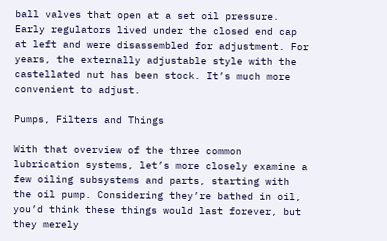ball valves that open at a set oil pressure. Early regulators lived under the closed end cap at left and were disassembled for adjustment. For years, the externally adjustable style with the castellated nut has been stock. It’s much more convenient to adjust.

Pumps, Filters and Things

With that overview of the three common lubrication systems, let’s more closely examine a few oiling subsystems and parts, starting with the oil pump. Considering they’re bathed in oil, you’d think these things would last forever, but they merely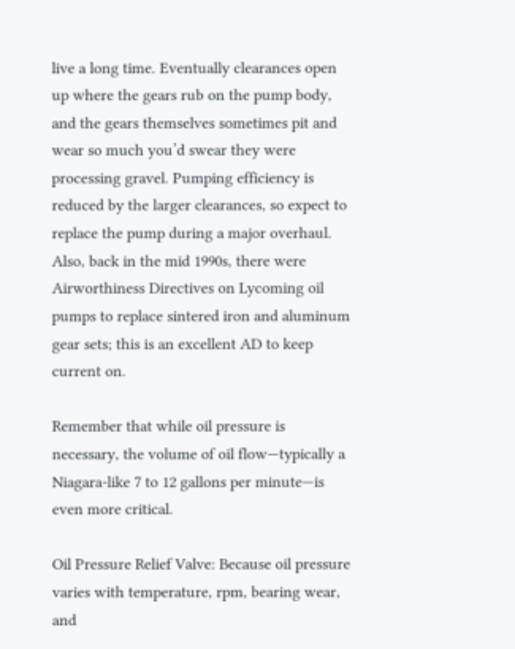live a long time. Eventually clearances open up where the gears rub on the pump body, and the gears themselves sometimes pit and wear so much you’d swear they were processing gravel. Pumping efficiency is reduced by the larger clearances, so expect to replace the pump during a major overhaul. Also, back in the mid 1990s, there were Airworthiness Directives on Lycoming oil pumps to replace sintered iron and aluminum gear sets; this is an excellent AD to keep current on.

Remember that while oil pressure is necessary, the volume of oil flow—typically a Niagara-like 7 to 12 gallons per minute—is even more critical.

Oil Pressure Relief Valve: Because oil pressure varies with temperature, rpm, bearing wear, and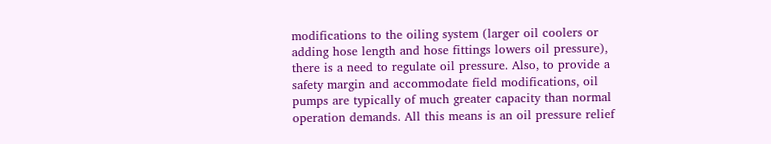modifications to the oiling system (larger oil coolers or adding hose length and hose fittings lowers oil pressure), there is a need to regulate oil pressure. Also, to provide a safety margin and accommodate field modifications, oil pumps are typically of much greater capacity than normal operation demands. All this means is an oil pressure relief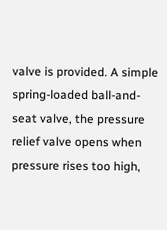valve is provided. A simple spring-loaded ball-and-seat valve, the pressure relief valve opens when pressure rises too high,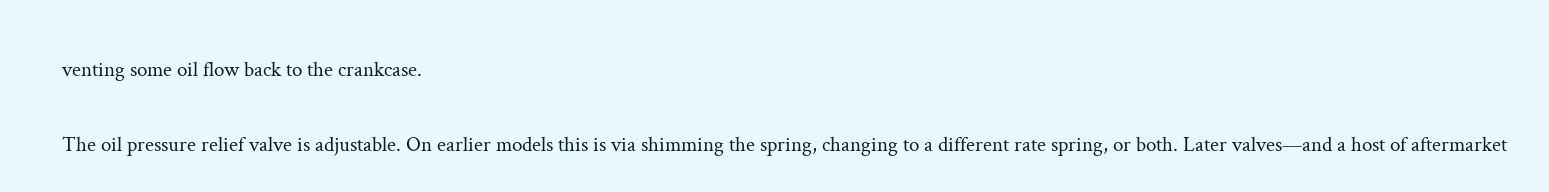venting some oil flow back to the crankcase.

The oil pressure relief valve is adjustable. On earlier models this is via shimming the spring, changing to a different rate spring, or both. Later valves—and a host of aftermarket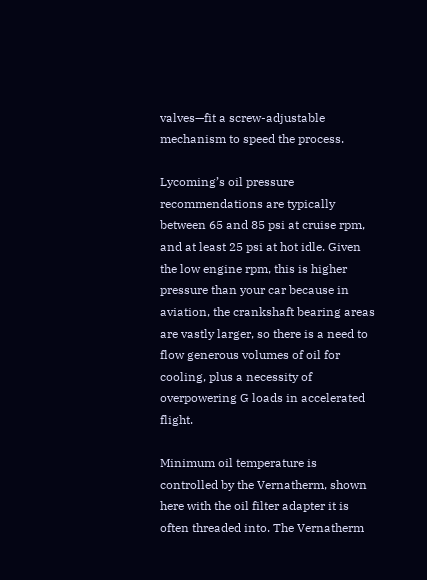valves—fit a screw-adjustable mechanism to speed the process.

Lycoming’s oil pressure recommendations are typically between 65 and 85 psi at cruise rpm, and at least 25 psi at hot idle. Given the low engine rpm, this is higher pressure than your car because in aviation, the crankshaft bearing areas are vastly larger, so there is a need to flow generous volumes of oil for cooling, plus a necessity of overpowering G loads in accelerated flight.

Minimum oil temperature is controlled by the Vernatherm, shown here with the oil filter adapter it is often threaded into. The Vernatherm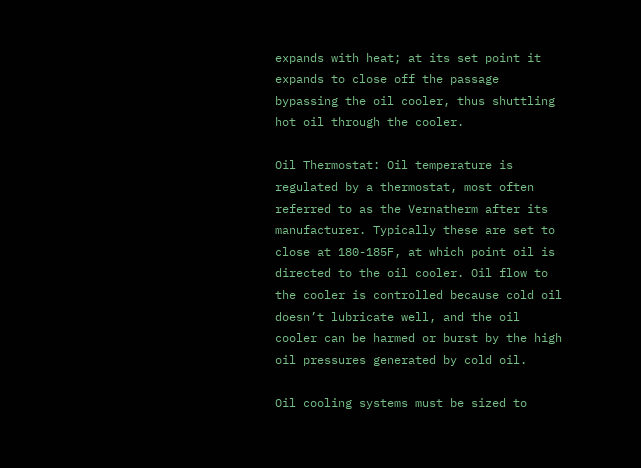expands with heat; at its set point it expands to close off the passage bypassing the oil cooler, thus shuttling hot oil through the cooler.

Oil Thermostat: Oil temperature is regulated by a thermostat, most often referred to as the Vernatherm after its manufacturer. Typically these are set to close at 180-185F, at which point oil is directed to the oil cooler. Oil flow to the cooler is controlled because cold oil doesn’t lubricate well, and the oil cooler can be harmed or burst by the high oil pressures generated by cold oil.

Oil cooling systems must be sized to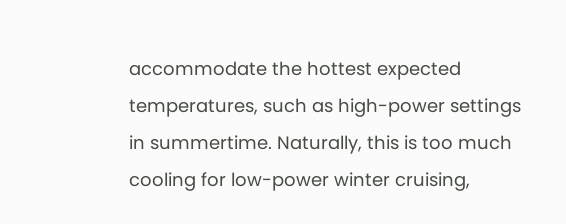accommodate the hottest expected temperatures, such as high-power settings in summertime. Naturally, this is too much cooling for low-power winter cruising,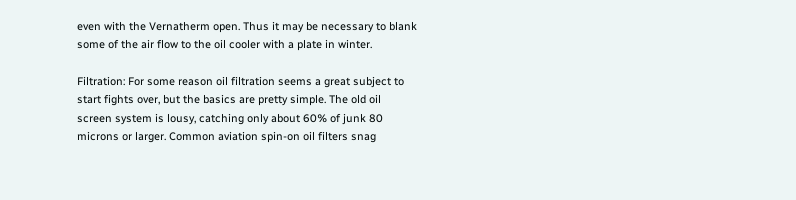even with the Vernatherm open. Thus it may be necessary to blank some of the air flow to the oil cooler with a plate in winter.

Filtration: For some reason oil filtration seems a great subject to start fights over, but the basics are pretty simple. The old oil screen system is lousy, catching only about 60% of junk 80 microns or larger. Common aviation spin-on oil filters snag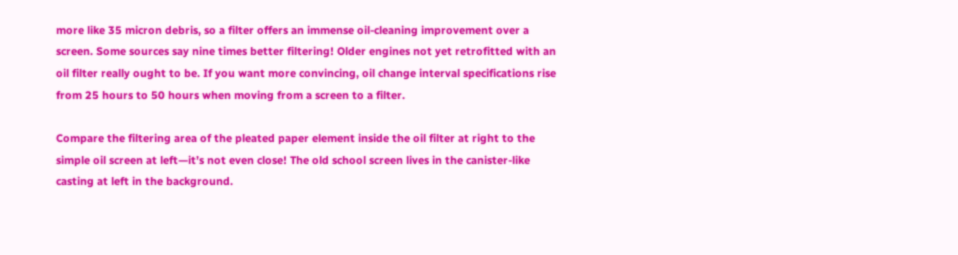more like 35 micron debris, so a filter offers an immense oil-cleaning improvement over a screen. Some sources say nine times better filtering! Older engines not yet retrofitted with an oil filter really ought to be. If you want more convincing, oil change interval specifications rise from 25 hours to 50 hours when moving from a screen to a filter.

Compare the filtering area of the pleated paper element inside the oil filter at right to the simple oil screen at left—it’s not even close! The old school screen lives in the canister-like casting at left in the background.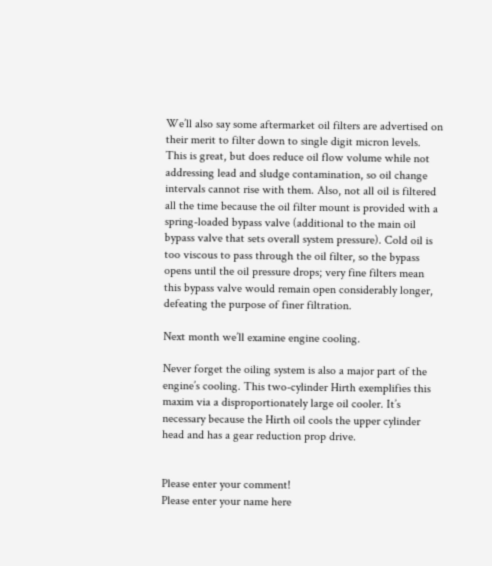We’ll also say some aftermarket oil filters are advertised on their merit to filter down to single digit micron levels. This is great, but does reduce oil flow volume while not addressing lead and sludge contamination, so oil change intervals cannot rise with them. Also, not all oil is filtered all the time because the oil filter mount is provided with a spring-loaded bypass valve (additional to the main oil bypass valve that sets overall system pressure). Cold oil is too viscous to pass through the oil filter, so the bypass opens until the oil pressure drops; very fine filters mean this bypass valve would remain open considerably longer, defeating the purpose of finer filtration.

Next month we’ll examine engine cooling.

Never forget the oiling system is also a major part of the engine’s cooling. This two-cylinder Hirth exemplifies this maxim via a disproportionately large oil cooler. It’s necessary because the Hirth oil cools the upper cylinder head and has a gear reduction prop drive.


Please enter your comment!
Please enter your name here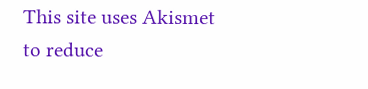This site uses Akismet to reduce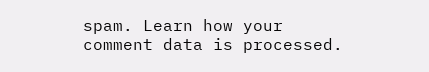spam. Learn how your comment data is processed.